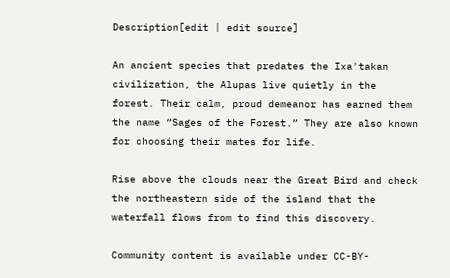Description[edit | edit source]

An ancient species that predates the Ixa'takan civilization, the Alupas live quietly in the forest. Their calm, proud demeanor has earned them the name “Sages of the Forest.” They are also known for choosing their mates for life.

Rise above the clouds near the Great Bird and check the northeastern side of the island that the waterfall flows from to find this discovery.

Community content is available under CC-BY-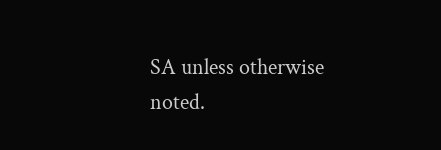SA unless otherwise noted.